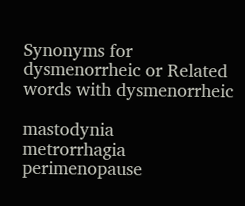Synonyms for dysmenorrheic or Related words with dysmenorrheic

mastodynia              metrorrhagia              perimenopause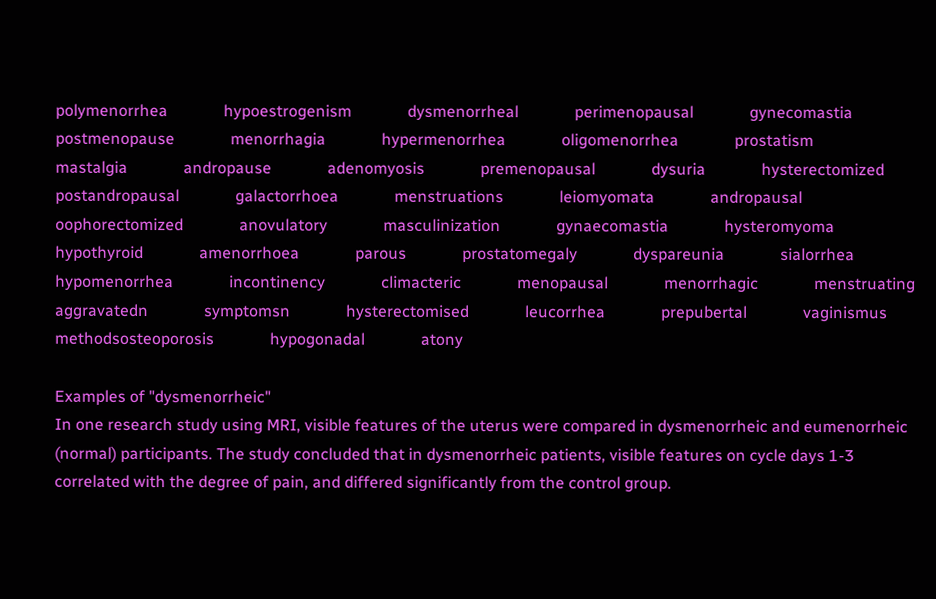polymenorrhea              hypoestrogenism              dysmenorrheal              perimenopausal              gynecomastia              postmenopause              menorrhagia              hypermenorrhea              oligomenorrhea              prostatism              mastalgia              andropause              adenomyosis              premenopausal              dysuria              hysterectomized              postandropausal              galactorrhoea              menstruations              leiomyomata              andropausal              oophorectomized              anovulatory              masculinization              gynaecomastia              hysteromyoma              hypothyroid              amenorrhoea              parous              prostatomegaly              dyspareunia              sialorrhea              hypomenorrhea              incontinency              climacteric              menopausal              menorrhagic              menstruating              aggravatedn              symptomsn              hysterectomised              leucorrhea              prepubertal              vaginismus              methodsosteoporosis              hypogonadal              atony

Examples of "dysmenorrheic"
In one research study using MRI, visible features of the uterus were compared in dysmenorrheic and eumenorrheic (normal) participants. The study concluded that in dysmenorrheic patients, visible features on cycle days 1-3 correlated with the degree of pain, and differed significantly from the control group.